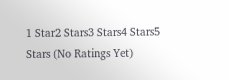1 Star2 Stars3 Stars4 Stars5 Stars (No Ratings Yet)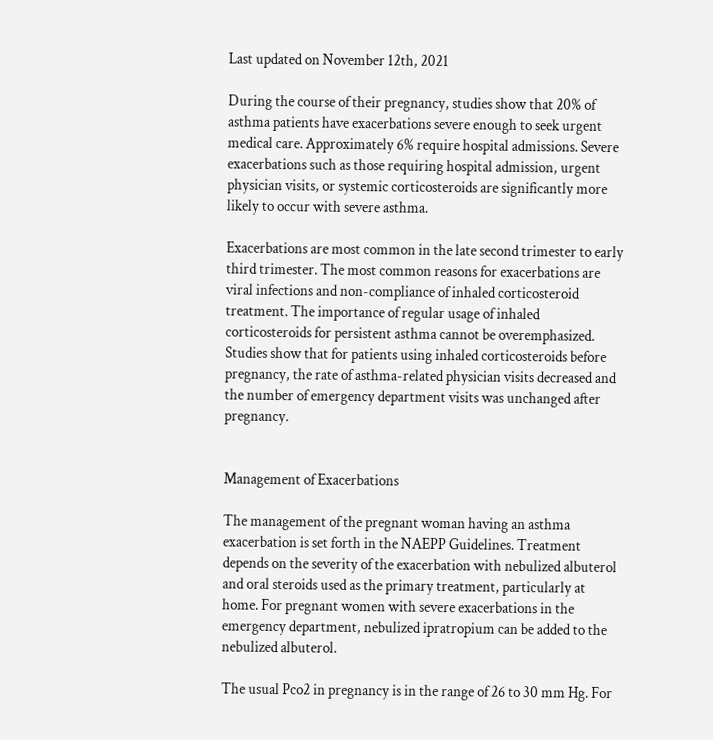Last updated on November 12th, 2021

During the course of their pregnancy, studies show that 20% of asthma patients have exacerbations severe enough to seek urgent medical care. Approximately 6% require hospital admissions. Severe exacerbations such as those requiring hospital admission, urgent physician visits, or systemic corticosteroids are significantly more likely to occur with severe asthma.

Exacerbations are most common in the late second trimester to early third trimester. The most common reasons for exacerbations are viral infections and non-compliance of inhaled corticosteroid treatment. The importance of regular usage of inhaled corticosteroids for persistent asthma cannot be overemphasized. Studies show that for patients using inhaled corticosteroids before pregnancy, the rate of asthma-related physician visits decreased and the number of emergency department visits was unchanged after pregnancy.


Management of Exacerbations

The management of the pregnant woman having an asthma exacerbation is set forth in the NAEPP Guidelines. Treatment depends on the severity of the exacerbation with nebulized albuterol and oral steroids used as the primary treatment, particularly at home. For pregnant women with severe exacerbations in the emergency department, nebulized ipratropium can be added to the nebulized albuterol.

The usual Pco2 in pregnancy is in the range of 26 to 30 mm Hg. For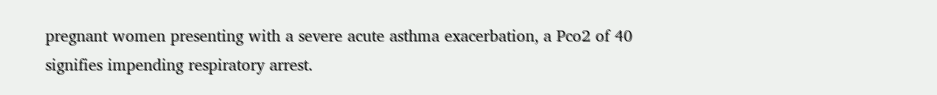pregnant women presenting with a severe acute asthma exacerbation, a Pco2 of 40 signifies impending respiratory arrest.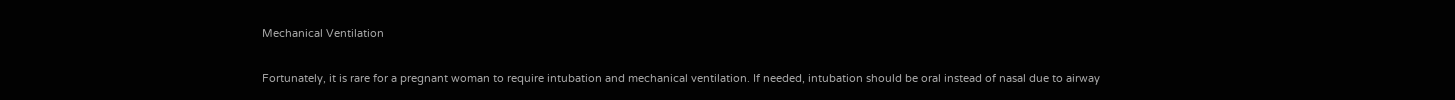Mechanical Ventilation

Fortunately, it is rare for a pregnant woman to require intubation and mechanical ventilation. If needed, intubation should be oral instead of nasal due to airway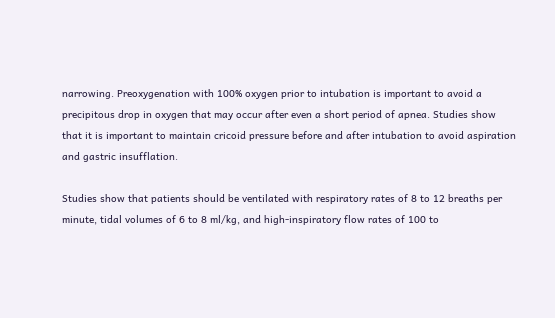narrowing. Preoxygenation with 100% oxygen prior to intubation is important to avoid a precipitous drop in oxygen that may occur after even a short period of apnea. Studies show that it is important to maintain cricoid pressure before and after intubation to avoid aspiration and gastric insufflation.

Studies show that patients should be ventilated with respiratory rates of 8 to 12 breaths per minute, tidal volumes of 6 to 8 ml/kg, and high-inspiratory flow rates of 100 to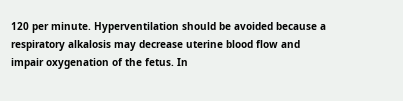120 per minute. Hyperventilation should be avoided because a respiratory alkalosis may decrease uterine blood flow and impair oxygenation of the fetus. In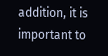addition, it is important to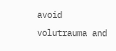avoid volutrauma and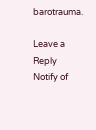barotrauma.

Leave a Reply
Notify of